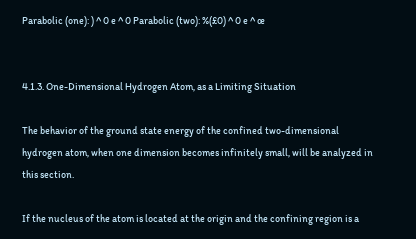Parabolic (one): ) ^ 0 e ^ 0 Parabolic (two): %(£0) ^ 0 e ^ œ


4.1.3. One-Dimensional Hydrogen Atom, as a Limiting Situation

The behavior of the ground state energy of the confined two-dimensional hydrogen atom, when one dimension becomes infinitely small, will be analyzed in this section.

If the nucleus of the atom is located at the origin and the confining region is a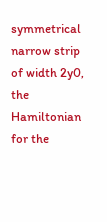symmetrical narrow strip of width 2y0, the Hamiltonian for the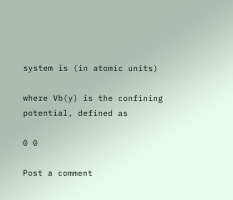system is (in atomic units)

where Vb(y) is the confining potential, defined as

0 0

Post a comment